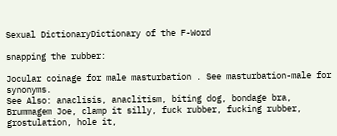Sexual DictionaryDictionary of the F-Word

snapping the rubber:

Jocular coinage for male masturbation . See masturbation-male for synonyms.
See Also: anaclisis, anaclitism, biting dog, bondage bra, Brummagem Joe, clamp it silly, fuck rubber, fucking rubber, grostulation, hole it,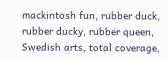mackintosh fun, rubber duck, rubber ducky, rubber queen, Swedish arts, total coverage,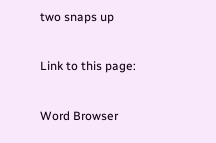two snaps up

Link to this page:

Word Browser